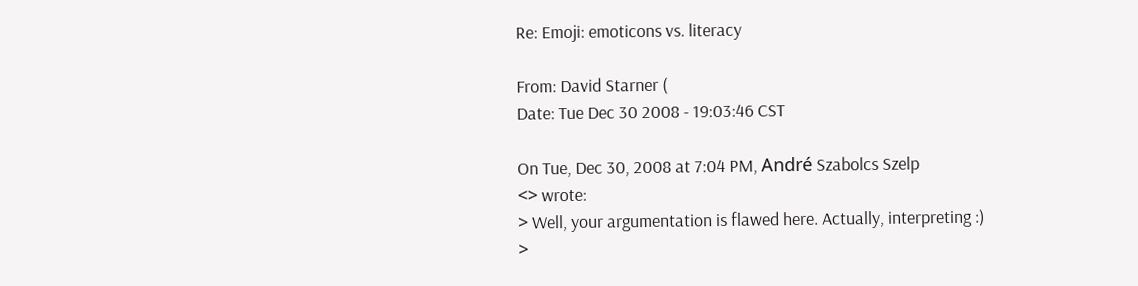Re: Emoji: emoticons vs. literacy

From: David Starner (
Date: Tue Dec 30 2008 - 19:03:46 CST

On Tue, Dec 30, 2008 at 7:04 PM, André Szabolcs Szelp
<> wrote:
> Well, your argumentation is flawed here. Actually, interpreting :)
>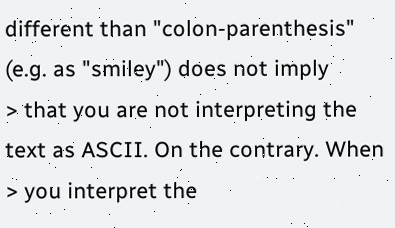different than "colon-parenthesis" (e.g. as "smiley") does not imply
> that you are not interpreting the text as ASCII. On the contrary. When
> you interpret the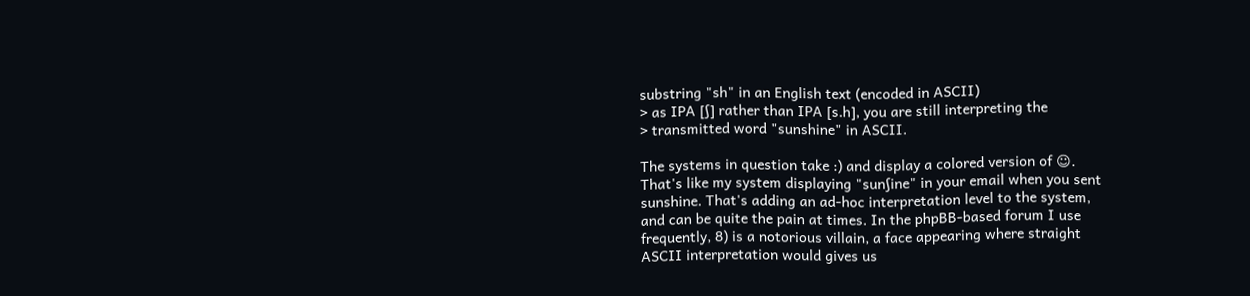substring "sh" in an English text (encoded in ASCII)
> as IPA [ʃ] rather than IPA [s.h], you are still interpreting the
> transmitted word "sunshine" in ASCII.

The systems in question take :) and display a colored version of ☺.
That's like my system displaying "sunʃine" in your email when you sent
sunshine. That's adding an ad-hoc interpretation level to the system,
and can be quite the pain at times. In the phpBB-based forum I use
frequently, 8) is a notorious villain, a face appearing where straight
ASCII interpretation would gives us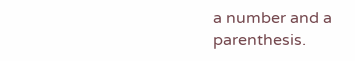a number and a parenthesis.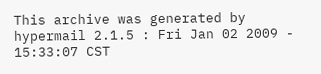This archive was generated by hypermail 2.1.5 : Fri Jan 02 2009 - 15:33:07 CST